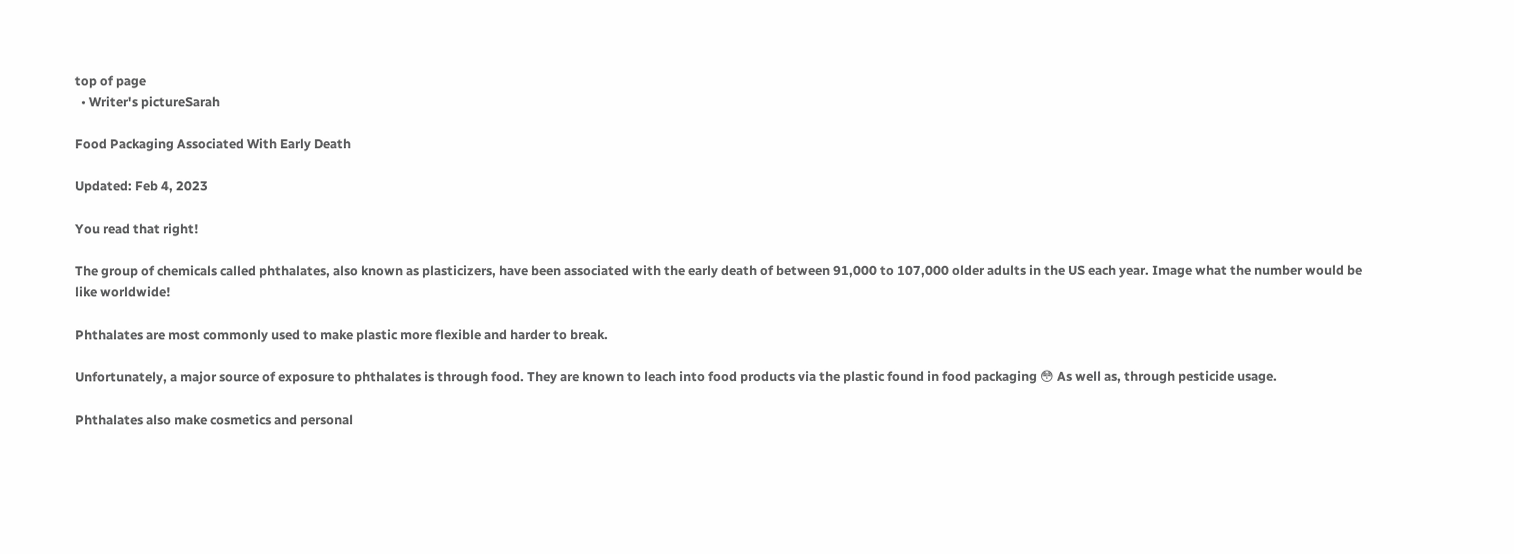top of page
  • Writer's pictureSarah

Food Packaging Associated With Early Death

Updated: Feb 4, 2023

You read that right!

The group of chemicals called phthalates, also known as plasticizers, have been associated with the early death of between 91,000 to 107,000 older adults in the US each year. Image what the number would be like worldwide!

Phthalates are most commonly used to make plastic more flexible and harder to break.

Unfortunately, a major source of exposure to phthalates is through food. They are known to leach into food products via the plastic found in food packaging 😳 As well as, through pesticide usage.

Phthalates also make cosmetics and personal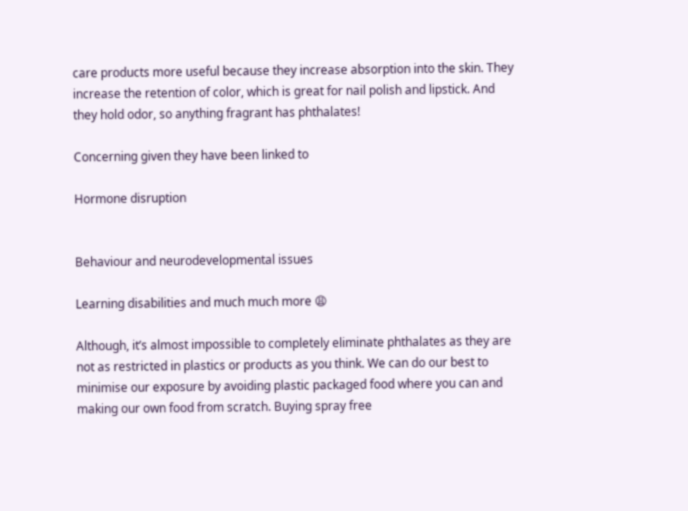care products more useful because they increase absorption into the skin. They increase the retention of color, which is great for nail polish and lipstick. And they hold odor, so anything fragrant has phthalates!

Concerning given they have been linked to

Hormone disruption


Behaviour and neurodevelopmental issues

Learning disabilities and much much more 😩

Although, it’s almost impossible to completely eliminate phthalates as they are not as restricted in plastics or products as you think. We can do our best to minimise our exposure by avoiding plastic packaged food where you can and making our own food from scratch. Buying spray free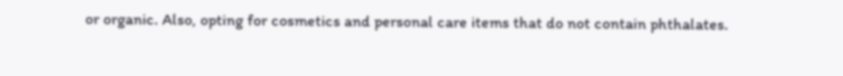or organic. Also, opting for cosmetics and personal care items that do not contain phthalates.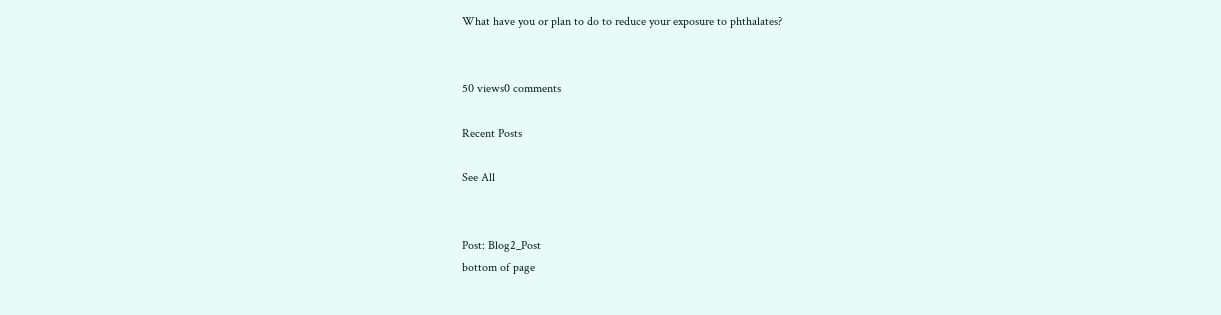What have you or plan to do to reduce your exposure to phthalates?


50 views0 comments

Recent Posts

See All


Post: Blog2_Post
bottom of page